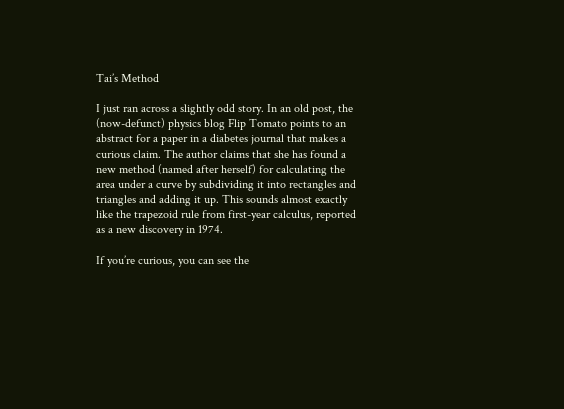Tai’s Method

I just ran across a slightly odd story. In an old post, the (now-defunct) physics blog Flip Tomato points to an abstract for a paper in a diabetes journal that makes a curious claim. The author claims that she has found a new method (named after herself) for calculating the area under a curve by subdividing it into rectangles and triangles and adding it up. This sounds almost exactly like the trapezoid rule from first-year calculus, reported as a new discovery in 1974.

If you’re curious, you can see the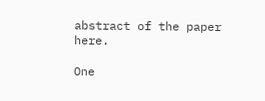abstract of the paper here.

One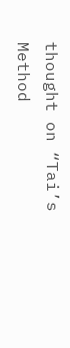thought on “Tai’s Method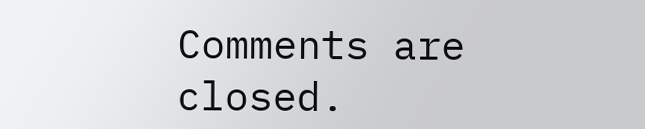Comments are closed.